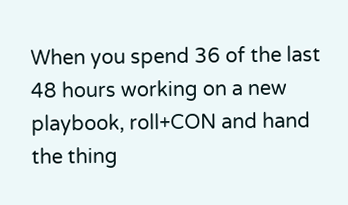When you spend 36 of the last 48 hours working on a new playbook, roll+CON and hand the thing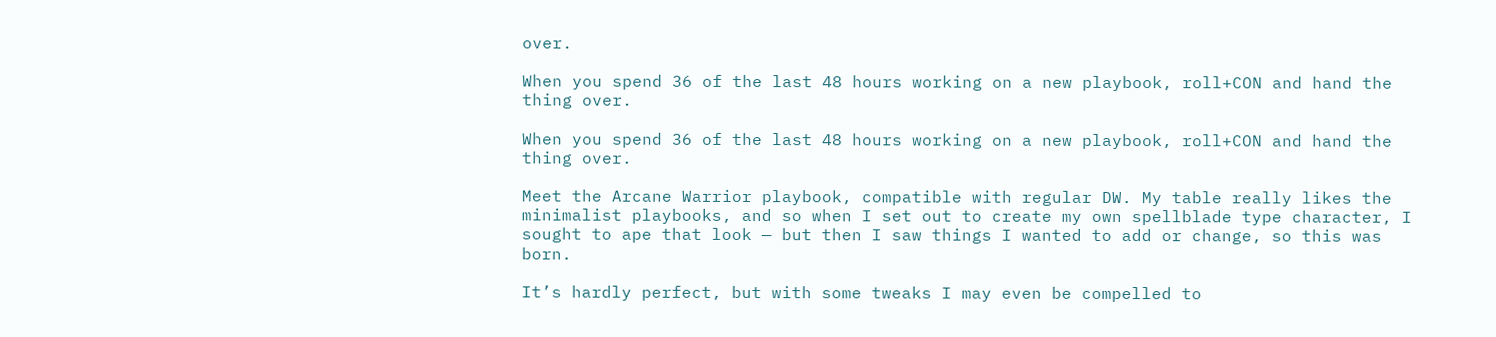over.

When you spend 36 of the last 48 hours working on a new playbook, roll+CON and hand the thing over.

When you spend 36 of the last 48 hours working on a new playbook, roll+CON and hand the thing over.

Meet the Arcane Warrior playbook, compatible with regular DW. My table really likes the minimalist playbooks, and so when I set out to create my own spellblade type character, I sought to ape that look — but then I saw things I wanted to add or change, so this was born.

It’s hardly perfect, but with some tweaks I may even be compelled to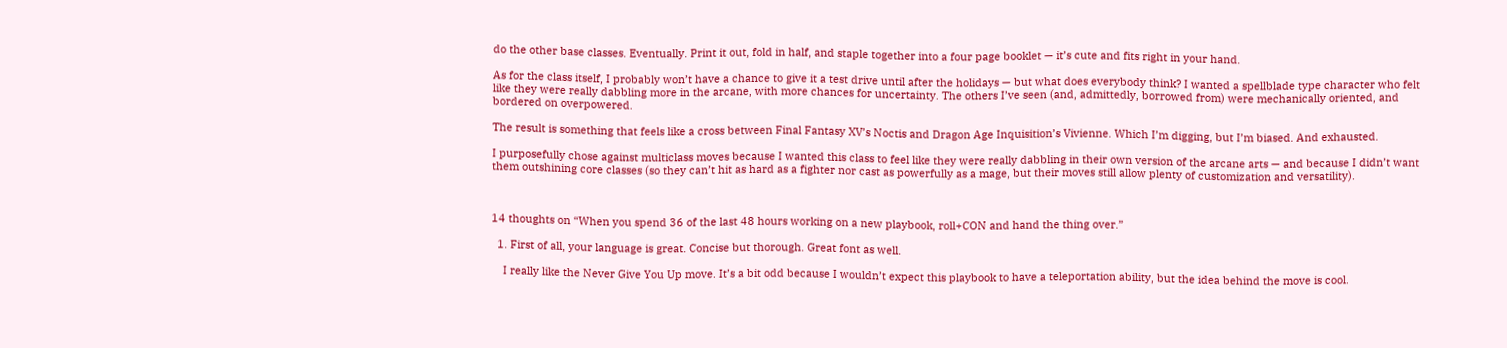do the other base classes. Eventually. Print it out, fold in half, and staple together into a four page booklet — it’s cute and fits right in your hand.

As for the class itself, I probably won’t have a chance to give it a test drive until after the holidays — but what does everybody think? I wanted a spellblade type character who felt like they were really dabbling more in the arcane, with more chances for uncertainty. The others I’ve seen (and, admittedly, borrowed from) were mechanically oriented, and bordered on overpowered.

The result is something that feels like a cross between Final Fantasy XV’s Noctis and Dragon Age Inquisition’s Vivienne. Which I’m digging, but I’m biased. And exhausted.

I purposefully chose against multiclass moves because I wanted this class to feel like they were really dabbling in their own version of the arcane arts — and because I didn’t want them outshining core classes (so they can’t hit as hard as a fighter nor cast as powerfully as a mage, but their moves still allow plenty of customization and versatility).



14 thoughts on “When you spend 36 of the last 48 hours working on a new playbook, roll+CON and hand the thing over.”

  1. First of all, your language is great. Concise but thorough. Great font as well.

    I really like the Never Give You Up move. It’s a bit odd because I wouldn’t expect this playbook to have a teleportation ability, but the idea behind the move is cool.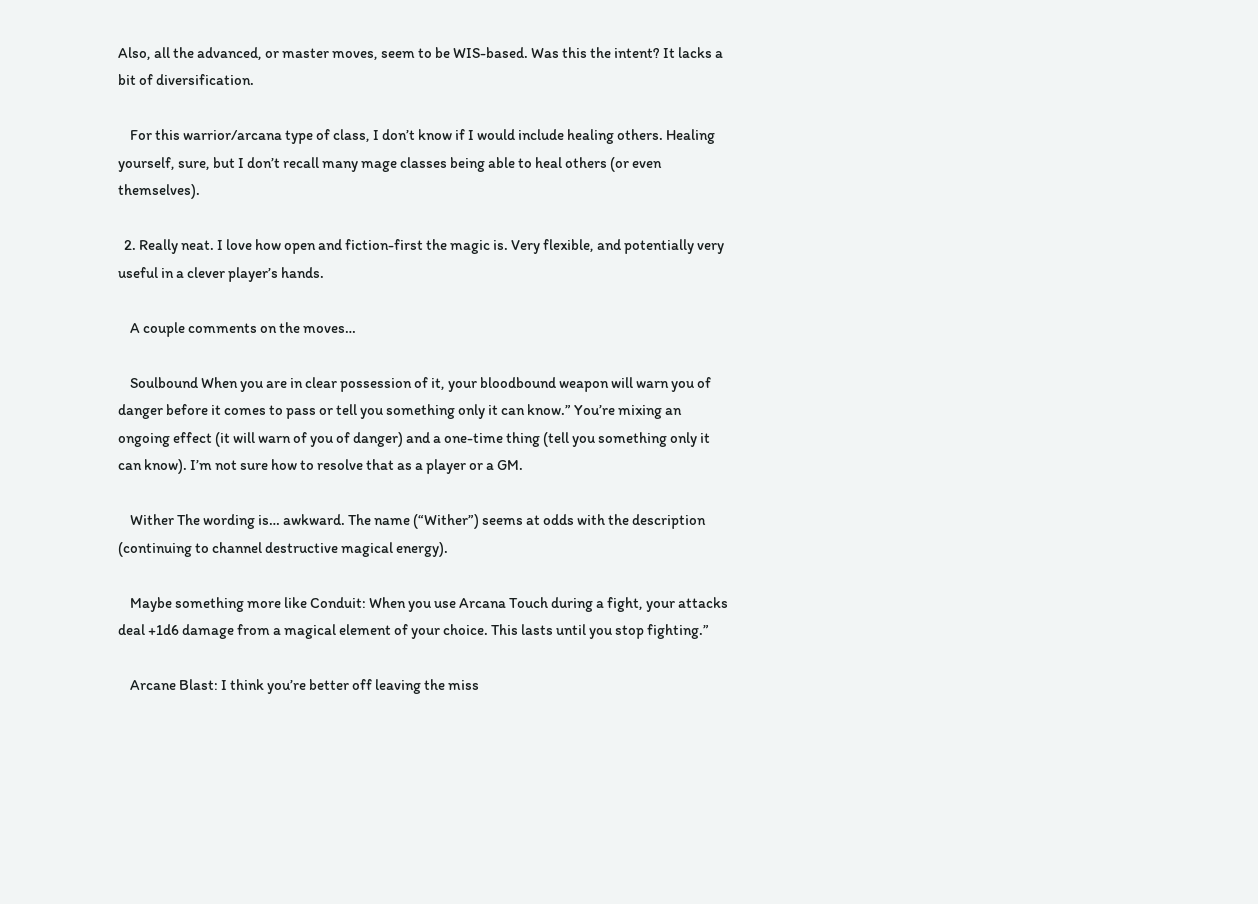Also, all the advanced, or master moves, seem to be WIS-based. Was this the intent? It lacks a bit of diversification.

    For this warrior/arcana type of class, I don’t know if I would include healing others. Healing yourself, sure, but I don’t recall many mage classes being able to heal others (or even themselves).

  2. Really neat. I love how open and fiction-first the magic is. Very flexible, and potentially very useful in a clever player’s hands.

    A couple comments on the moves…

    Soulbound When you are in clear possession of it, your bloodbound weapon will warn you of danger before it comes to pass or tell you something only it can know.” You’re mixing an ongoing effect (it will warn of you of danger) and a one-time thing (tell you something only it can know). I’m not sure how to resolve that as a player or a GM.

    Wither The wording is… awkward. The name (“Wither”) seems at odds with the description (continuing to channel destructive magical energy).

    Maybe something more like Conduit: When you use Arcana Touch during a fight, your attacks deal +1d6 damage from a magical element of your choice. This lasts until you stop fighting.”

    Arcane Blast: I think you’re better off leaving the miss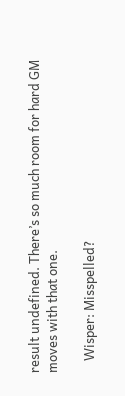result undefined. There’s so much room for hard GM moves with that one.

    Wisper: Misspelled?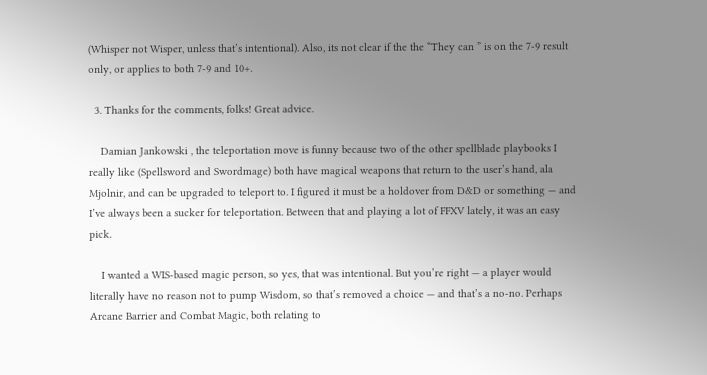(Whisper not Wisper, unless that’s intentional). Also, its not clear if the the “They can ” is on the 7-9 result only, or applies to both 7-9 and 10+.

  3. Thanks for the comments, folks! Great advice.

    Damian Jankowski , the teleportation move is funny because two of the other spellblade playbooks I really like (Spellsword and Swordmage) both have magical weapons that return to the user’s hand, ala Mjolnir, and can be upgraded to teleport to. I figured it must be a holdover from D&D or something — and I’ve always been a sucker for teleportation. Between that and playing a lot of FFXV lately, it was an easy pick.

    I wanted a WIS-based magic person, so yes, that was intentional. But you’re right — a player would literally have no reason not to pump Wisdom, so that’s removed a choice — and that’s a no-no. Perhaps Arcane Barrier and Combat Magic, both relating to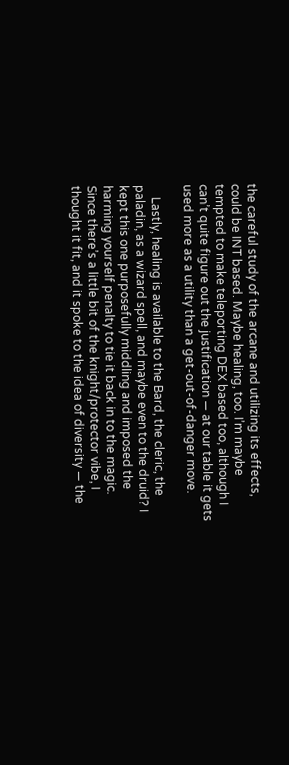the careful study of the arcane and utilizing its effects, could be INT based. Maybe healing, too. I’m maybe tempted to make teleporting DEX based too, although I can’t quite figure out the justification — at our table it gets used more as a utility than a get-out-of-danger move.

    Lastly, healing is available to the Bard, the cleric, the paladin, as a wizard spell, and maybe even to the druid? I kept this one purposefully middling and imposed the harming yourself penalty to tie it back in to the magic. Since there’s a little bit of the knight/protector vibe, I thought it fit, and it spoke to the idea of diversity — the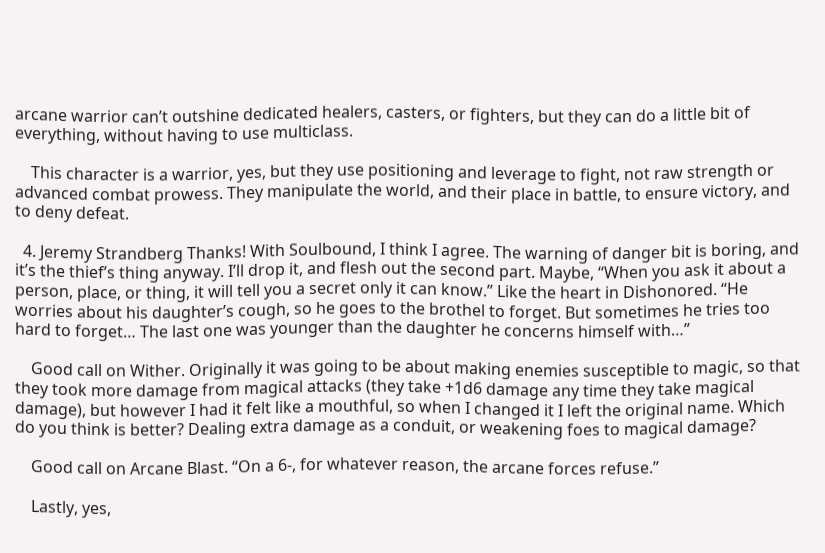arcane warrior can’t outshine dedicated healers, casters, or fighters, but they can do a little bit of everything, without having to use multiclass.

    This character is a warrior, yes, but they use positioning and leverage to fight, not raw strength or advanced combat prowess. They manipulate the world, and their place in battle, to ensure victory, and to deny defeat.

  4. Jeremy Strandberg Thanks! With Soulbound, I think I agree. The warning of danger bit is boring, and it’s the thief’s thing anyway. I’ll drop it, and flesh out the second part. Maybe, “When you ask it about a person, place, or thing, it will tell you a secret only it can know.” Like the heart in Dishonored. “He worries about his daughter’s cough, so he goes to the brothel to forget. But sometimes he tries too hard to forget… The last one was younger than the daughter he concerns himself with…”

    Good call on Wither. Originally it was going to be about making enemies susceptible to magic, so that they took more damage from magical attacks (they take +1d6 damage any time they take magical damage), but however I had it felt like a mouthful, so when I changed it I left the original name. Which do you think is better? Dealing extra damage as a conduit, or weakening foes to magical damage?

    Good call on Arcane Blast. “On a 6-, for whatever reason, the arcane forces refuse.”

    Lastly, yes,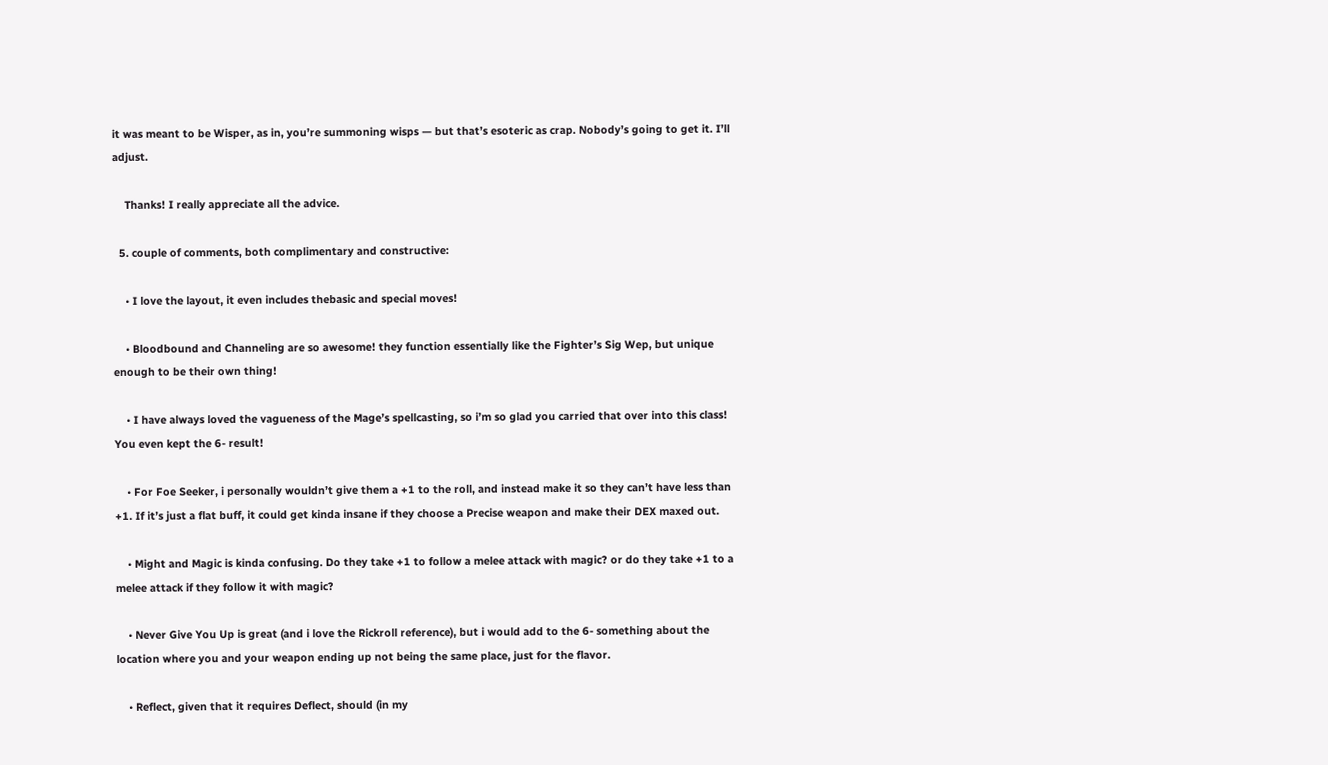it was meant to be Wisper, as in, you’re summoning wisps — but that’s esoteric as crap. Nobody’s going to get it. I’ll adjust.

    Thanks! I really appreciate all the advice.

  5. couple of comments, both complimentary and constructive:

    • I love the layout, it even includes thebasic and special moves!

    • Bloodbound and Channeling are so awesome! they function essentially like the Fighter’s Sig Wep, but unique enough to be their own thing!

    • I have always loved the vagueness of the Mage’s spellcasting, so i’m so glad you carried that over into this class! You even kept the 6- result!

    • For Foe Seeker, i personally wouldn’t give them a +1 to the roll, and instead make it so they can’t have less than +1. If it’s just a flat buff, it could get kinda insane if they choose a Precise weapon and make their DEX maxed out.

    • Might and Magic is kinda confusing. Do they take +1 to follow a melee attack with magic? or do they take +1 to a melee attack if they follow it with magic?

    • Never Give You Up is great (and i love the Rickroll reference), but i would add to the 6- something about the location where you and your weapon ending up not being the same place, just for the flavor.

    • Reflect, given that it requires Deflect, should (in my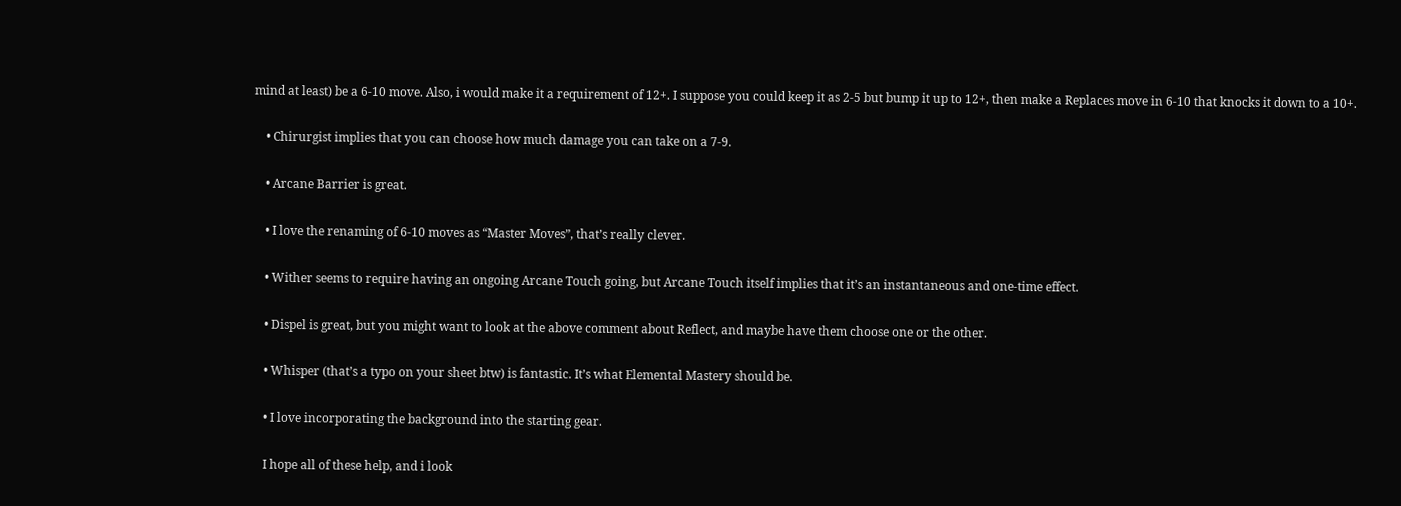mind at least) be a 6-10 move. Also, i would make it a requirement of 12+. I suppose you could keep it as 2-5 but bump it up to 12+, then make a Replaces move in 6-10 that knocks it down to a 10+.

    • Chirurgist implies that you can choose how much damage you can take on a 7-9.

    • Arcane Barrier is great.

    • I love the renaming of 6-10 moves as “Master Moves”, that’s really clever.

    • Wither seems to require having an ongoing Arcane Touch going, but Arcane Touch itself implies that it’s an instantaneous and one-time effect.

    • Dispel is great, but you might want to look at the above comment about Reflect, and maybe have them choose one or the other.

    • Whisper (that’s a typo on your sheet btw) is fantastic. It’s what Elemental Mastery should be.

    • I love incorporating the background into the starting gear.

    I hope all of these help, and i look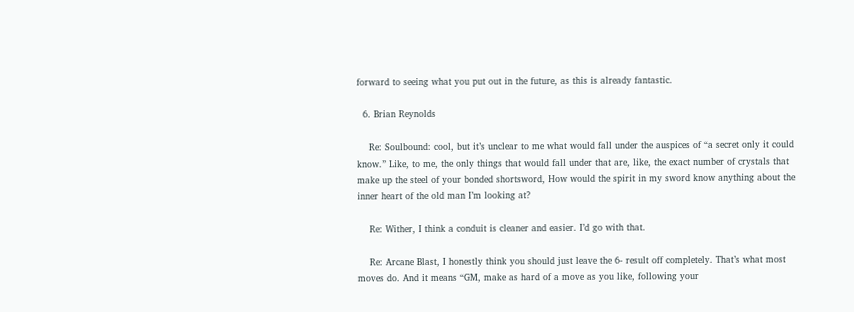forward to seeing what you put out in the future, as this is already fantastic.

  6. Brian Reynolds

    Re: Soulbound: cool, but it’s unclear to me what would fall under the auspices of “a secret only it could know.” Like, to me, the only things that would fall under that are, like, the exact number of crystals that make up the steel of your bonded shortsword, How would the spirit in my sword know anything about the inner heart of the old man I’m looking at?

    Re: Wither, I think a conduit is cleaner and easier. I’d go with that.

    Re: Arcane Blast, I honestly think you should just leave the 6- result off completely. That’s what most moves do. And it means “GM, make as hard of a move as you like, following your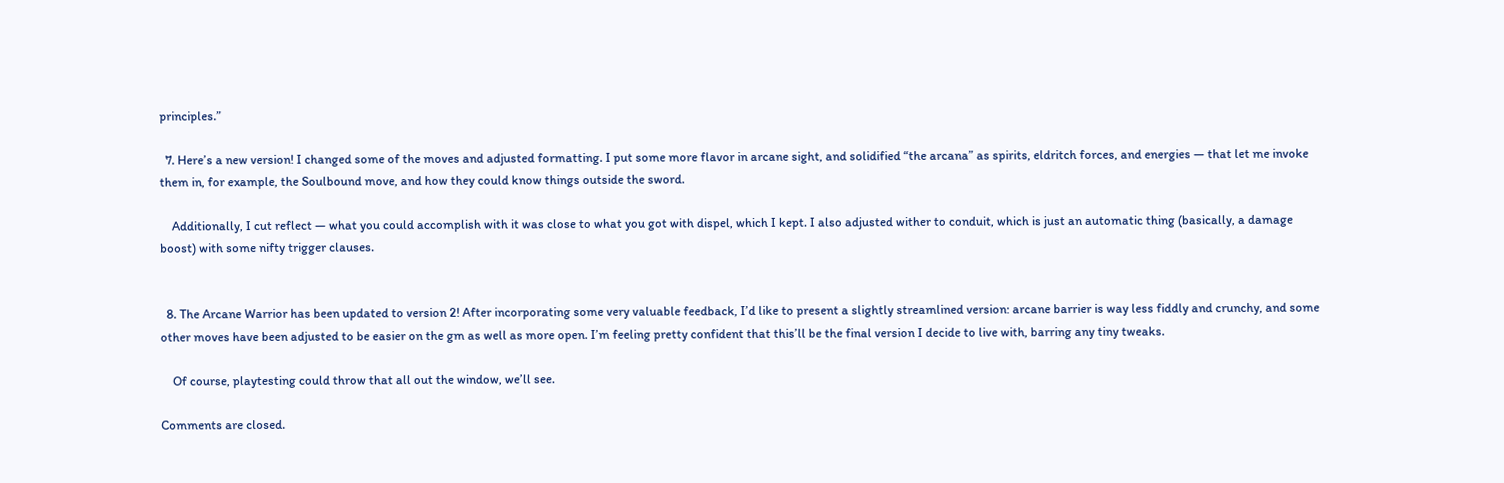principles.”

  7. Here’s a new version! I changed some of the moves and adjusted formatting. I put some more flavor in arcane sight, and solidified “the arcana” as spirits, eldritch forces, and energies — that let me invoke them in, for example, the Soulbound move, and how they could know things outside the sword.

    Additionally, I cut reflect — what you could accomplish with it was close to what you got with dispel, which I kept. I also adjusted wither to conduit, which is just an automatic thing (basically, a damage boost) with some nifty trigger clauses.


  8. The Arcane Warrior has been updated to version 2! After incorporating some very valuable feedback, I’d like to present a slightly streamlined version: arcane barrier is way less fiddly and crunchy, and some other moves have been adjusted to be easier on the gm as well as more open. I’m feeling pretty confident that this’ll be the final version I decide to live with, barring any tiny tweaks.

    Of course, playtesting could throw that all out the window, we’ll see.

Comments are closed.